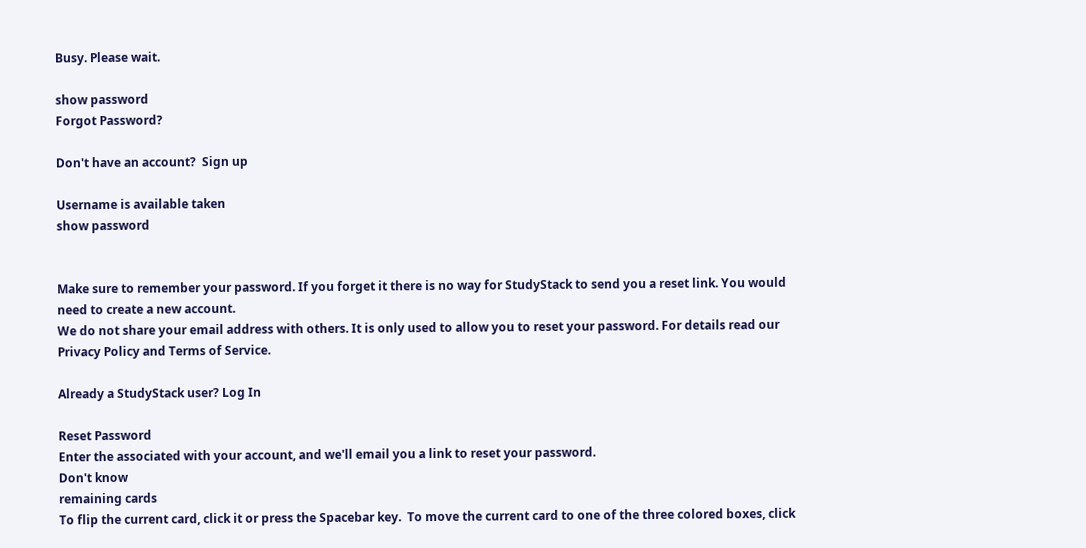Busy. Please wait.

show password
Forgot Password?

Don't have an account?  Sign up

Username is available taken
show password


Make sure to remember your password. If you forget it there is no way for StudyStack to send you a reset link. You would need to create a new account.
We do not share your email address with others. It is only used to allow you to reset your password. For details read our Privacy Policy and Terms of Service.

Already a StudyStack user? Log In

Reset Password
Enter the associated with your account, and we'll email you a link to reset your password.
Don't know
remaining cards
To flip the current card, click it or press the Spacebar key.  To move the current card to one of the three colored boxes, click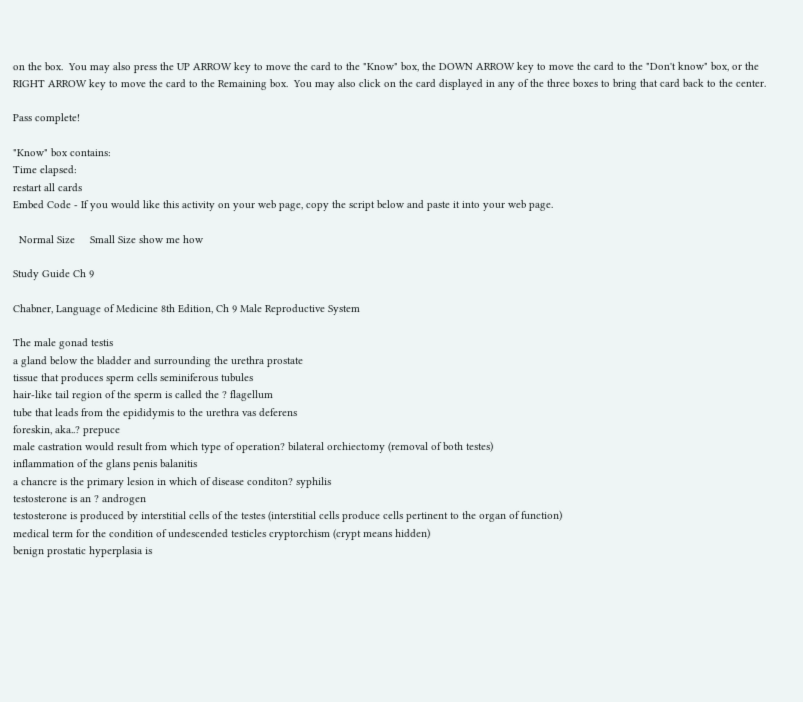on the box.  You may also press the UP ARROW key to move the card to the "Know" box, the DOWN ARROW key to move the card to the "Don't know" box, or the RIGHT ARROW key to move the card to the Remaining box.  You may also click on the card displayed in any of the three boxes to bring that card back to the center.

Pass complete!

"Know" box contains:
Time elapsed:
restart all cards
Embed Code - If you would like this activity on your web page, copy the script below and paste it into your web page.

  Normal Size     Small Size show me how

Study Guide Ch 9

Chabner, Language of Medicine 8th Edition, Ch 9 Male Reproductive System

The male gonad testis
a gland below the bladder and surrounding the urethra prostate
tissue that produces sperm cells seminiferous tubules
hair-like tail region of the sperm is called the ? flagellum
tube that leads from the epididymis to the urethra vas deferens
foreskin, aka..? prepuce
male castration would result from which type of operation? bilateral orchiectomy (removal of both testes)
inflammation of the glans penis balanitis
a chancre is the primary lesion in which of disease conditon? syphilis
testosterone is an ? androgen
testosterone is produced by interstitial cells of the testes (interstitial cells produce cells pertinent to the organ of function)
medical term for the condition of undescended testicles cryptorchism (crypt means hidden)
benign prostatic hyperplasia is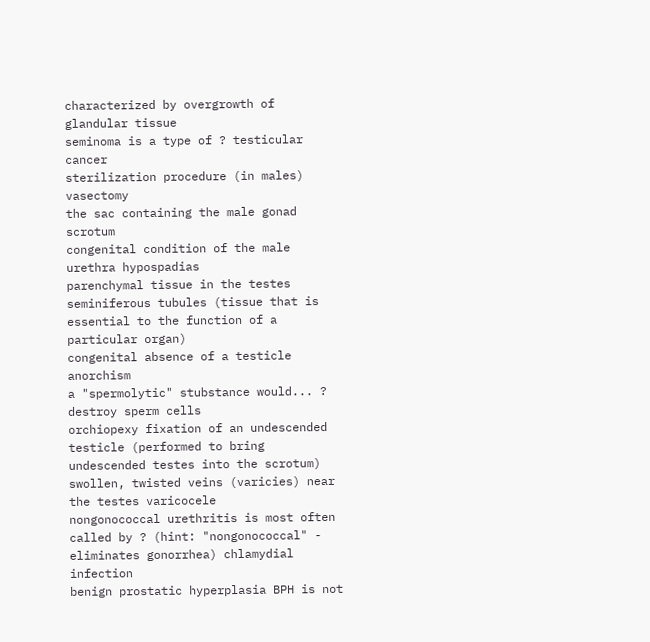characterized by overgrowth of glandular tissue
seminoma is a type of ? testicular cancer
sterilization procedure (in males) vasectomy
the sac containing the male gonad scrotum
congenital condition of the male urethra hypospadias
parenchymal tissue in the testes seminiferous tubules (tissue that is essential to the function of a particular organ)
congenital absence of a testicle anorchism
a "spermolytic" stubstance would... ? destroy sperm cells
orchiopexy fixation of an undescended testicle (performed to bring undescended testes into the scrotum)
swollen, twisted veins (varicies) near the testes varicocele
nongonococcal urethritis is most often called by ? (hint: "nongonococcal" - eliminates gonorrhea) chlamydial infection
benign prostatic hyperplasia BPH is not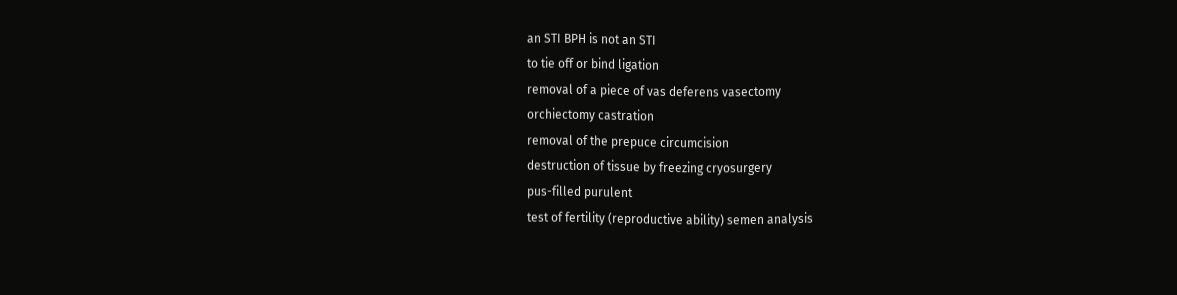an STI BPH is not an STI
to tie off or bind ligation
removal of a piece of vas deferens vasectomy
orchiectomy castration
removal of the prepuce circumcision
destruction of tissue by freezing cryosurgery
pus-filled purulent
test of fertility (reproductive ability) semen analysis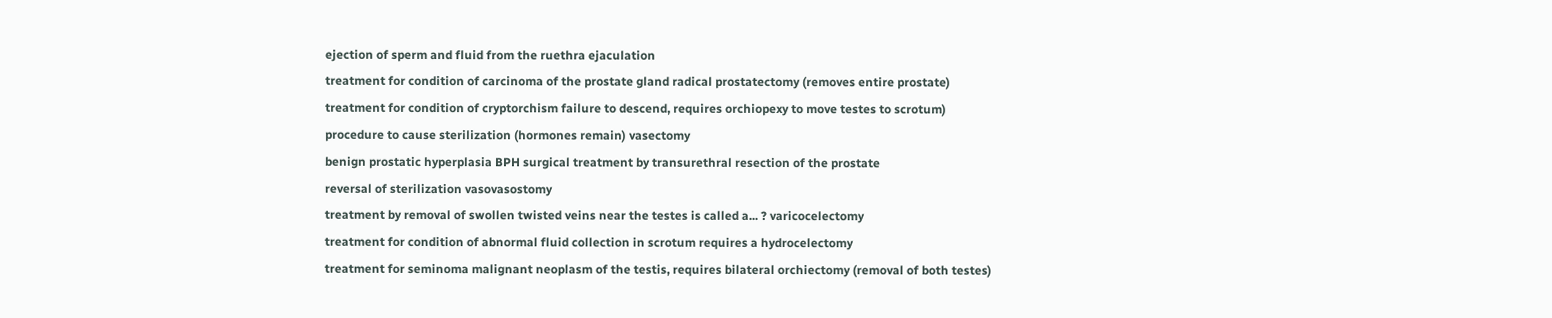ejection of sperm and fluid from the ruethra ejaculation
treatment for condition of carcinoma of the prostate gland radical prostatectomy (removes entire prostate)
treatment for condition of cryptorchism failure to descend, requires orchiopexy to move testes to scrotum)
procedure to cause sterilization (hormones remain) vasectomy
benign prostatic hyperplasia BPH surgical treatment by transurethral resection of the prostate
reversal of sterilization vasovasostomy
treatment by removal of swollen twisted veins near the testes is called a... ? varicocelectomy
treatment for condition of abnormal fluid collection in scrotum requires a hydrocelectomy
treatment for seminoma malignant neoplasm of the testis, requires bilateral orchiectomy (removal of both testes)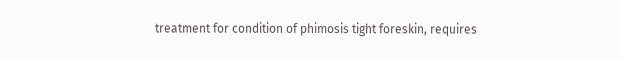treatment for condition of phimosis tight foreskin, requires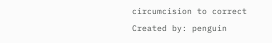circumcision to correct
Created by: penguin